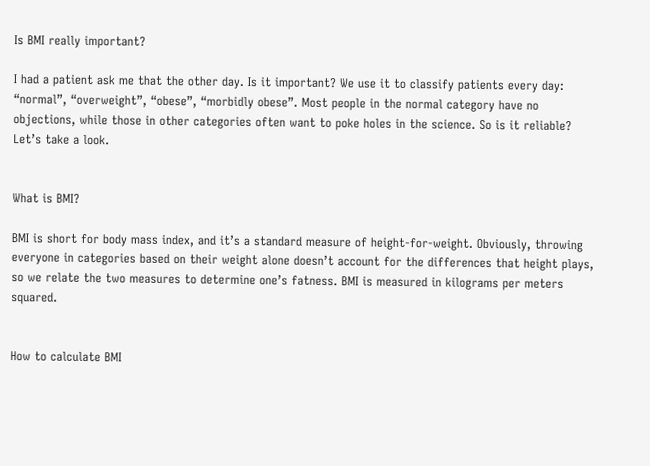Is BMI really important?

I had a patient ask me that the other day. Is it important? We use it to classify patients every day: “normal”, “overweight”, “obese”, “morbidly obese”. Most people in the normal category have no objections, while those in other categories often want to poke holes in the science. So is it reliable? Let’s take a look.


What is BMI?

BMI is short for body mass index, and it’s a standard measure of height-for-weight. Obviously, throwing everyone in categories based on their weight alone doesn’t account for the differences that height plays, so we relate the two measures to determine one’s fatness. BMI is measured in kilograms per meters squared.


How to calculate BMI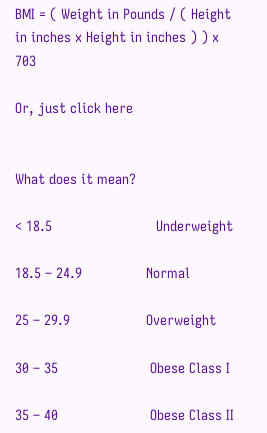BMI = ( Weight in Pounds / ( Height in inches x Height in inches ) ) x 703

Or, just click here


What does it mean?

< 18.5                          Underweight

18.5 – 24.9                Normal

25 – 29.9                   Overweight

30 – 35                       Obese Class I

35 – 40                       Obese Class II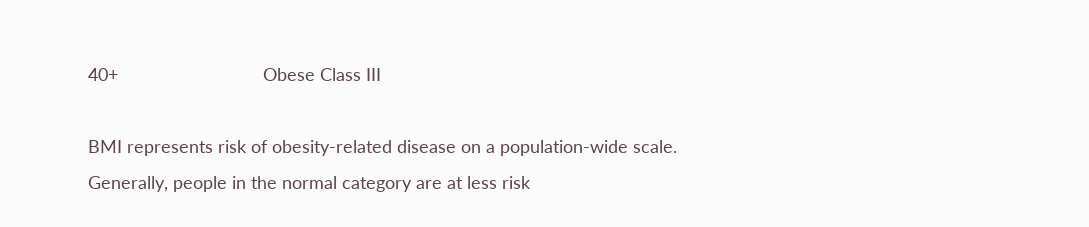40+                             Obese Class III

BMI represents risk of obesity-related disease on a population-wide scale. Generally, people in the normal category are at less risk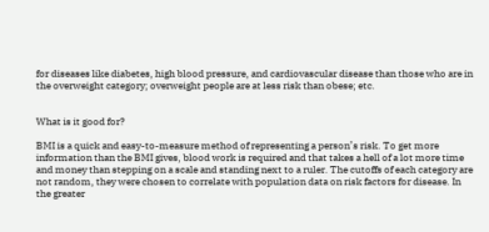for diseases like diabetes, high blood pressure, and cardiovascular disease than those who are in the overweight category; overweight people are at less risk than obese; etc.


What is it good for?

BMI is a quick and easy-to-measure method of representing a person’s risk. To get more information than the BMI gives, blood work is required and that takes a hell of a lot more time and money than stepping on a scale and standing next to a ruler. The cutoffs of each category are not random, they were chosen to correlate with population data on risk factors for disease. In the greater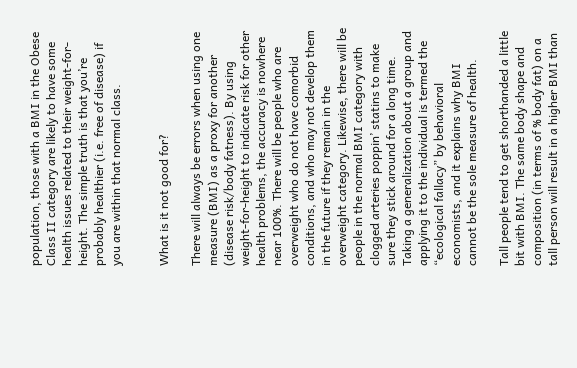population, those with a BMI in the Obese Class II category are likely to have some health issues related to their weight-for-height. The simple truth is that you’re probably healthier (i.e. free of disease) if you are within that normal class.


What is it not good for?

There will always be errors when using one measure (BMI) as a proxy for another (disease risk/body fatness). By using weight-for-height to indicate risk for other health problems, the accuracy is nowhere near 100%. There will be people who are overweight who do not have comorbid conditions, and who may not develop them in the future if they remain in the overweight category. Likewise, there will be people in the normal BMI category with clogged arteries poppin’ statins to make sure they stick around for a long time. Taking a generalization about a group and applying it to the individual is termed the “ecological fallacy” by behavioral economists, and it explains why BMI cannot be the sole measure of health.

Tall people tend to get shorthanded a little bit with BMI. The same body shape and composition (in terms of % body fat) on a tall person will result in a higher BMI than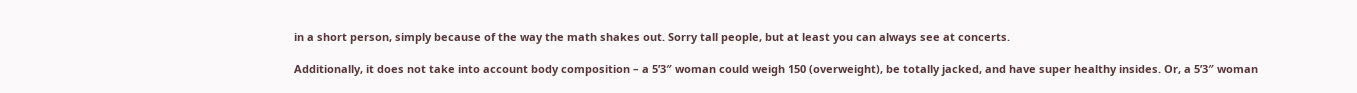in a short person, simply because of the way the math shakes out. Sorry tall people, but at least you can always see at concerts.

Additionally, it does not take into account body composition – a 5’3″ woman could weigh 150 (overweight), be totally jacked, and have super healthy insides. Or, a 5’3″ woman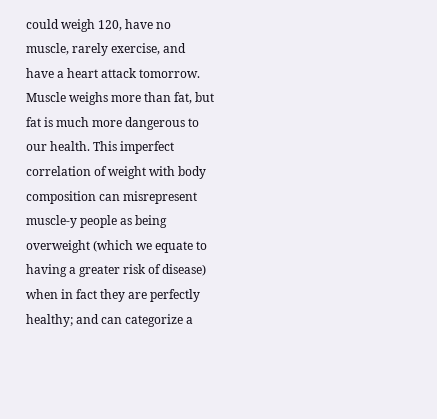could weigh 120, have no muscle, rarely exercise, and have a heart attack tomorrow. Muscle weighs more than fat, but fat is much more dangerous to our health. This imperfect correlation of weight with body composition can misrepresent muscle-y people as being overweight (which we equate to having a greater risk of disease) when in fact they are perfectly healthy; and can categorize a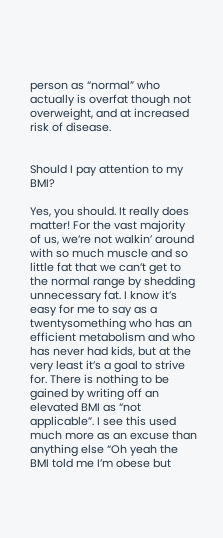person as “normal” who actually is overfat though not overweight, and at increased risk of disease.


Should I pay attention to my BMI?

Yes, you should. It really does matter! For the vast majority of us, we’re not walkin’ around with so much muscle and so little fat that we can’t get to the normal range by shedding unnecessary fat. I know it’s easy for me to say as a twentysomething who has an efficient metabolism and who has never had kids, but at the very least it’s a goal to strive for. There is nothing to be gained by writing off an elevated BMI as “not applicable”. I see this used much more as an excuse than anything else “Oh yeah the BMI told me I’m obese but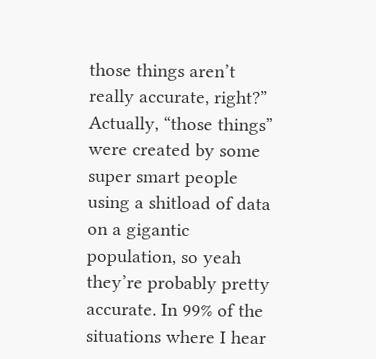those things aren’t really accurate, right?” Actually, “those things” were created by some super smart people using a shitload of data on a gigantic population, so yeah they’re probably pretty accurate. In 99% of the situations where I hear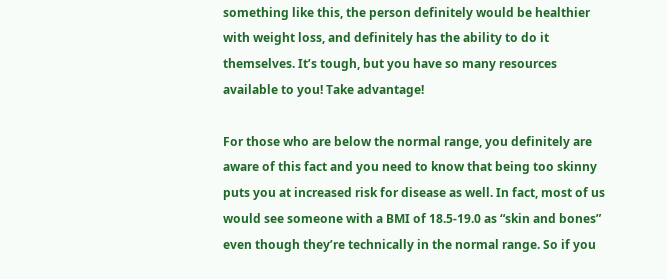something like this, the person definitely would be healthier with weight loss, and definitely has the ability to do it themselves. It’s tough, but you have so many resources available to you! Take advantage!

For those who are below the normal range, you definitely are aware of this fact and you need to know that being too skinny puts you at increased risk for disease as well. In fact, most of us would see someone with a BMI of 18.5-19.0 as “skin and bones” even though they’re technically in the normal range. So if you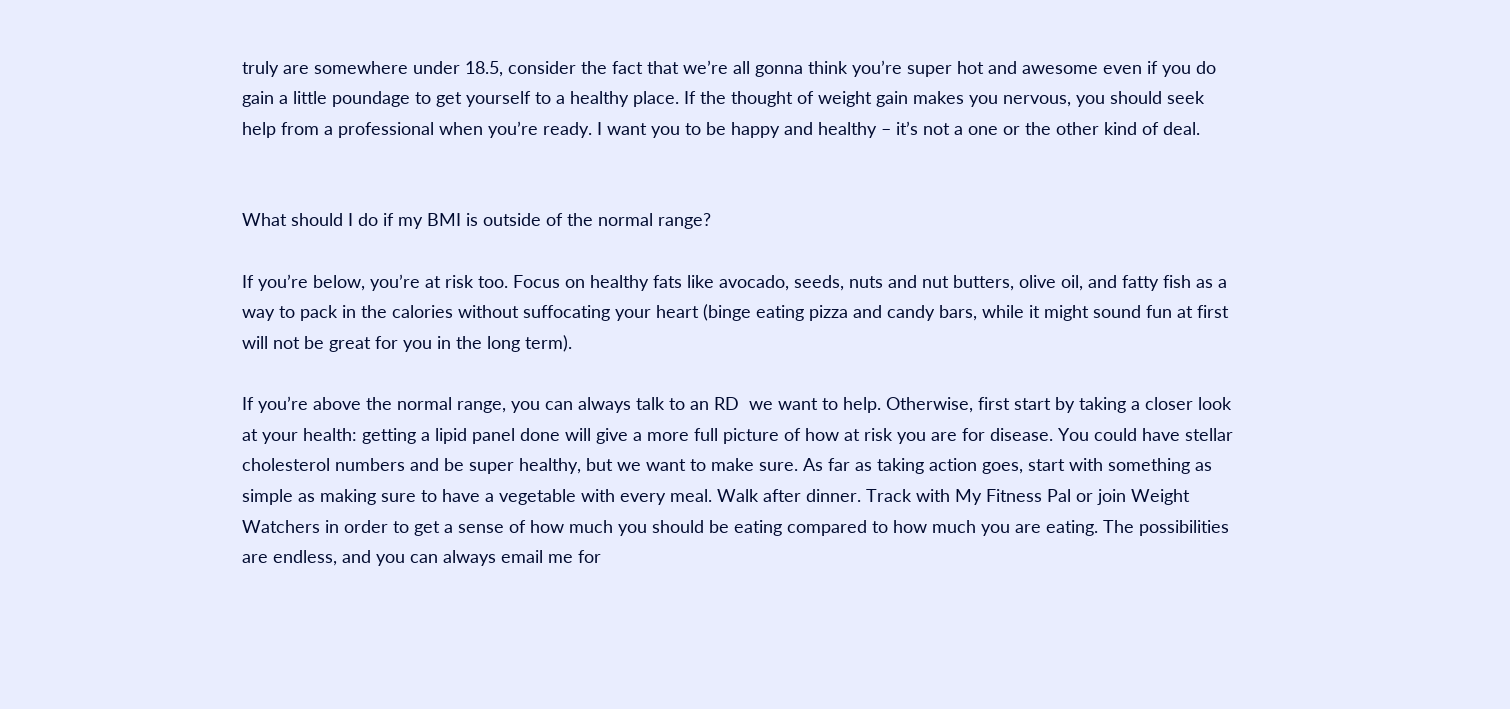truly are somewhere under 18.5, consider the fact that we’re all gonna think you’re super hot and awesome even if you do gain a little poundage to get yourself to a healthy place. If the thought of weight gain makes you nervous, you should seek help from a professional when you’re ready. I want you to be happy and healthy – it’s not a one or the other kind of deal.


What should I do if my BMI is outside of the normal range?

If you’re below, you’re at risk too. Focus on healthy fats like avocado, seeds, nuts and nut butters, olive oil, and fatty fish as a way to pack in the calories without suffocating your heart (binge eating pizza and candy bars, while it might sound fun at first will not be great for you in the long term).

If you’re above the normal range, you can always talk to an RD  we want to help. Otherwise, first start by taking a closer look at your health: getting a lipid panel done will give a more full picture of how at risk you are for disease. You could have stellar cholesterol numbers and be super healthy, but we want to make sure. As far as taking action goes, start with something as simple as making sure to have a vegetable with every meal. Walk after dinner. Track with My Fitness Pal or join Weight Watchers in order to get a sense of how much you should be eating compared to how much you are eating. The possibilities are endless, and you can always email me for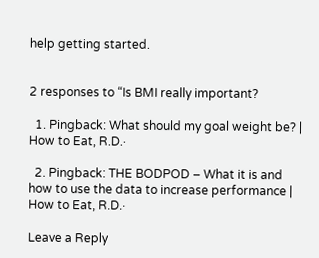help getting started.


2 responses to “Is BMI really important?

  1. Pingback: What should my goal weight be? | How to Eat, R.D.·

  2. Pingback: THE BODPOD – What it is and how to use the data to increase performance | How to Eat, R.D.·

Leave a Reply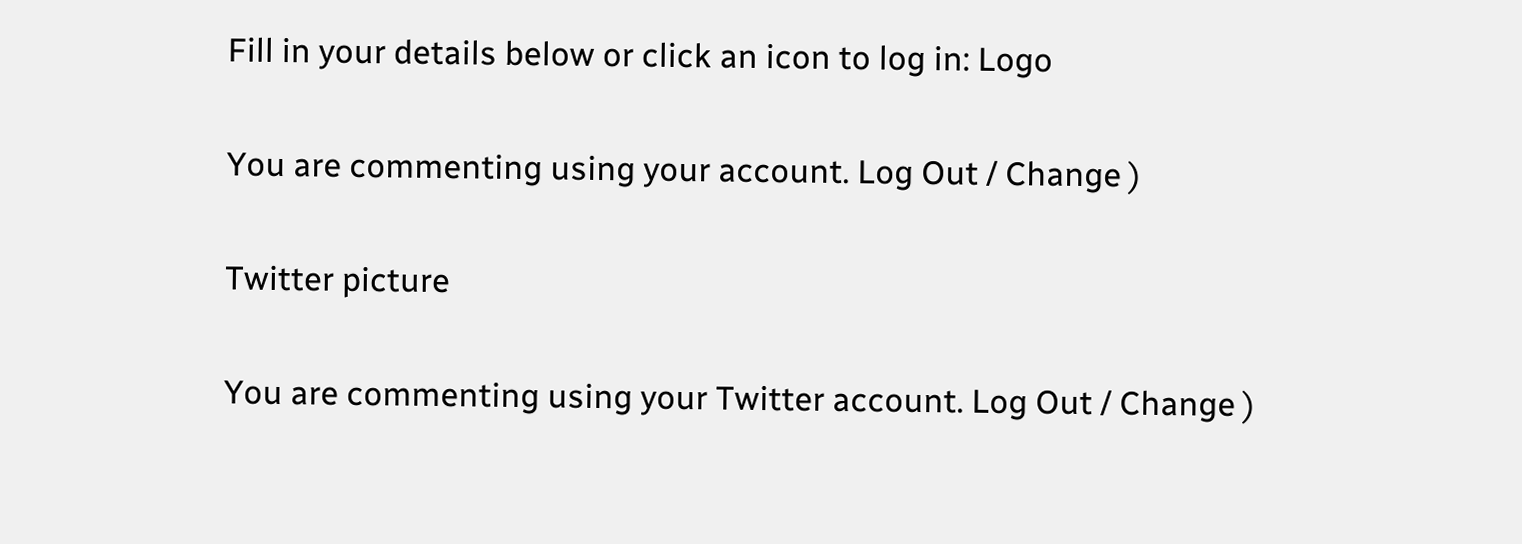Fill in your details below or click an icon to log in: Logo

You are commenting using your account. Log Out / Change )

Twitter picture

You are commenting using your Twitter account. Log Out / Change )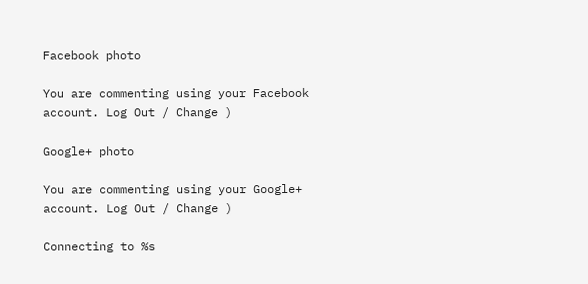Facebook photo

You are commenting using your Facebook account. Log Out / Change )

Google+ photo

You are commenting using your Google+ account. Log Out / Change )

Connecting to %s